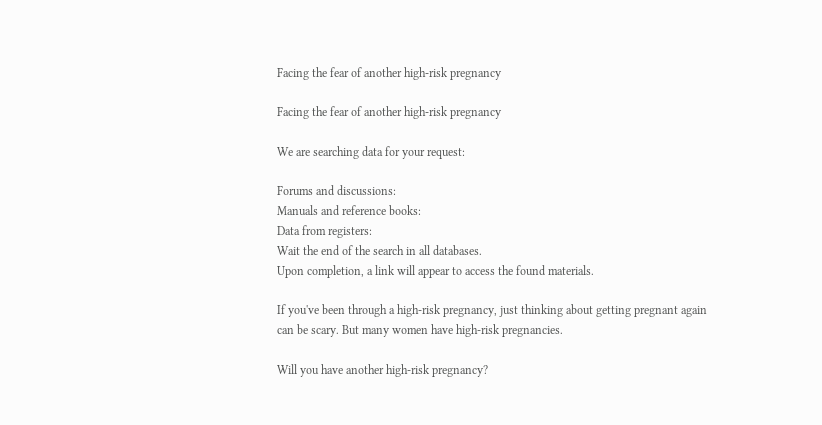Facing the fear of another high-risk pregnancy

Facing the fear of another high-risk pregnancy

We are searching data for your request:

Forums and discussions:
Manuals and reference books:
Data from registers:
Wait the end of the search in all databases.
Upon completion, a link will appear to access the found materials.

If you've been through a high-risk pregnancy, just thinking about getting pregnant again can be scary. But many women have high-risk pregnancies.

Will you have another high-risk pregnancy?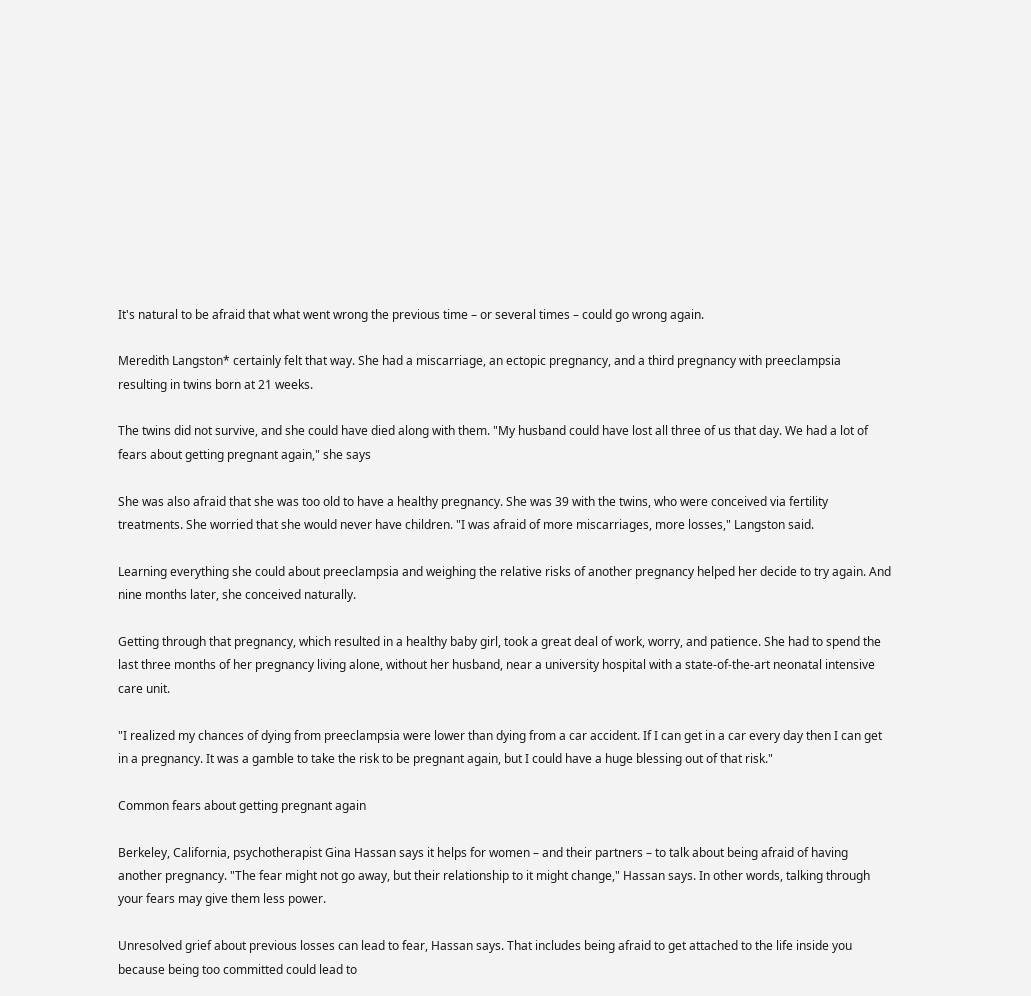It's natural to be afraid that what went wrong the previous time – or several times – could go wrong again.

Meredith Langston* certainly felt that way. She had a miscarriage, an ectopic pregnancy, and a third pregnancy with preeclampsia resulting in twins born at 21 weeks.

The twins did not survive, and she could have died along with them. "My husband could have lost all three of us that day. We had a lot of fears about getting pregnant again," she says

She was also afraid that she was too old to have a healthy pregnancy. She was 39 with the twins, who were conceived via fertility treatments. She worried that she would never have children. "I was afraid of more miscarriages, more losses," Langston said.

Learning everything she could about preeclampsia and weighing the relative risks of another pregnancy helped her decide to try again. And nine months later, she conceived naturally.

Getting through that pregnancy, which resulted in a healthy baby girl, took a great deal of work, worry, and patience. She had to spend the last three months of her pregnancy living alone, without her husband, near a university hospital with a state-of-the-art neonatal intensive care unit.

"I realized my chances of dying from preeclampsia were lower than dying from a car accident. If I can get in a car every day then I can get in a pregnancy. It was a gamble to take the risk to be pregnant again, but I could have a huge blessing out of that risk."

Common fears about getting pregnant again

Berkeley, California, psychotherapist Gina Hassan says it helps for women – and their partners – to talk about being afraid of having another pregnancy. "The fear might not go away, but their relationship to it might change," Hassan says. In other words, talking through your fears may give them less power.

Unresolved grief about previous losses can lead to fear, Hassan says. That includes being afraid to get attached to the life inside you because being too committed could lead to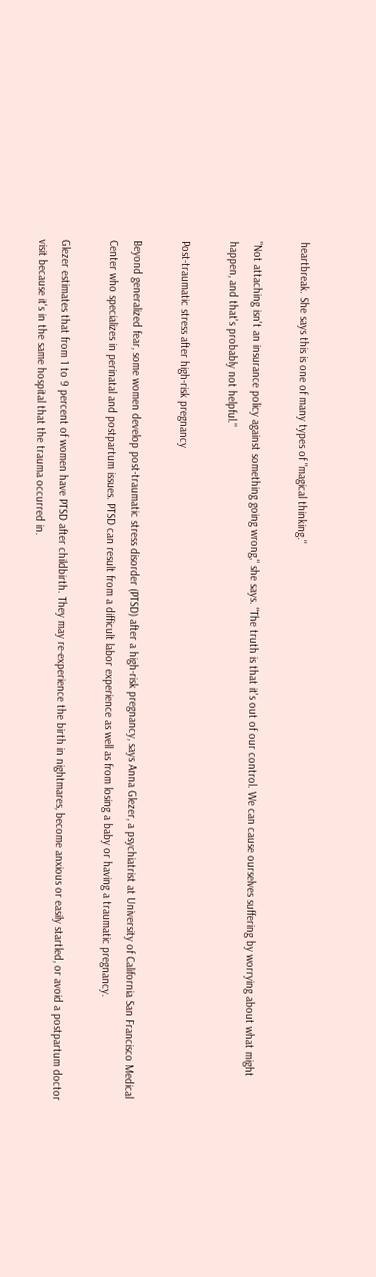heartbreak. She says this is one of many types of "magical thinking."

"Not attaching isn't an insurance policy against something going wrong," she says. "The truth is that it's out of our control. We can cause ourselves suffering by worrying about what might happen, and that's probably not helpful."

Post-traumatic stress after high-risk pregnancy

Beyond generalized fear, some women develop post-traumatic stress disorder (PTSD) after a high-risk pregnancy, says Anna Glezer, a psychiatrist at University of California San Francisco Medical Center who specializes in perinatal and postpartum issues. PTSD can result from a difficult labor experience as well as from losing a baby or having a traumatic pregnancy.

Glezer estimates that from 1 to 9 percent of women have PTSD after childbirth. They may re-experience the birth in nightmares, become anxious or easily startled, or avoid a postpartum doctor visit because it's in the same hospital that the trauma occurred in.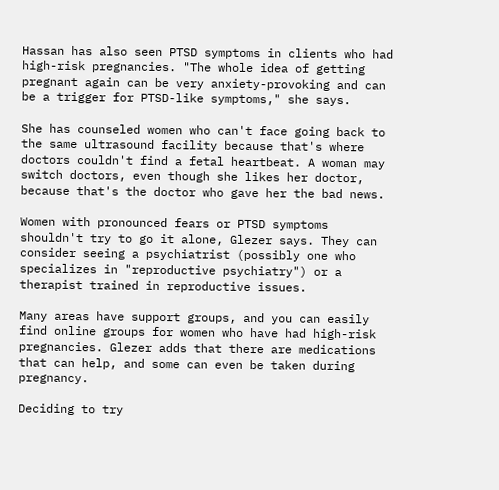Hassan has also seen PTSD symptoms in clients who had high-risk pregnancies. "The whole idea of getting pregnant again can be very anxiety-provoking and can be a trigger for PTSD-like symptoms," she says.

She has counseled women who can't face going back to the same ultrasound facility because that's where doctors couldn't find a fetal heartbeat. A woman may switch doctors, even though she likes her doctor, because that's the doctor who gave her the bad news.

Women with pronounced fears or PTSD symptoms shouldn't try to go it alone, Glezer says. They can consider seeing a psychiatrist (possibly one who specializes in "reproductive psychiatry") or a therapist trained in reproductive issues.

Many areas have support groups, and you can easily find online groups for women who have had high-risk pregnancies. Glezer adds that there are medications that can help, and some can even be taken during pregnancy.

Deciding to try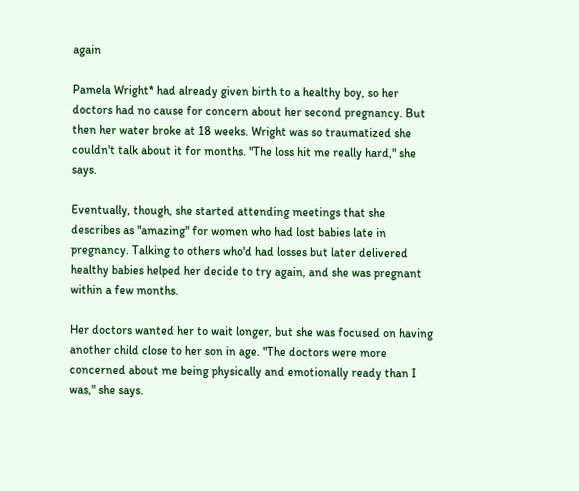again

Pamela Wright* had already given birth to a healthy boy, so her doctors had no cause for concern about her second pregnancy. But then her water broke at 18 weeks. Wright was so traumatized she couldn't talk about it for months. "The loss hit me really hard," she says.

Eventually, though, she started attending meetings that she describes as "amazing" for women who had lost babies late in pregnancy. Talking to others who'd had losses but later delivered healthy babies helped her decide to try again, and she was pregnant within a few months.

Her doctors wanted her to wait longer, but she was focused on having another child close to her son in age. "The doctors were more concerned about me being physically and emotionally ready than I was," she says.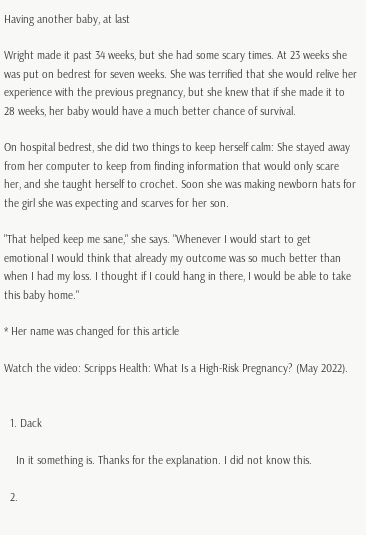Having another baby, at last

Wright made it past 34 weeks, but she had some scary times. At 23 weeks she was put on bedrest for seven weeks. She was terrified that she would relive her experience with the previous pregnancy, but she knew that if she made it to 28 weeks, her baby would have a much better chance of survival.

On hospital bedrest, she did two things to keep herself calm: She stayed away from her computer to keep from finding information that would only scare her, and she taught herself to crochet. Soon she was making newborn hats for the girl she was expecting and scarves for her son.

"That helped keep me sane," she says. "Whenever I would start to get emotional I would think that already my outcome was so much better than when I had my loss. I thought if I could hang in there, I would be able to take this baby home."

* Her name was changed for this article

Watch the video: Scripps Health: What Is a High-Risk Pregnancy? (May 2022).


  1. Dack

    In it something is. Thanks for the explanation. I did not know this.

  2.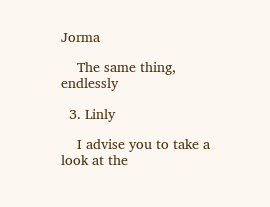Jorma

    The same thing, endlessly

  3. Linly

    I advise you to take a look at the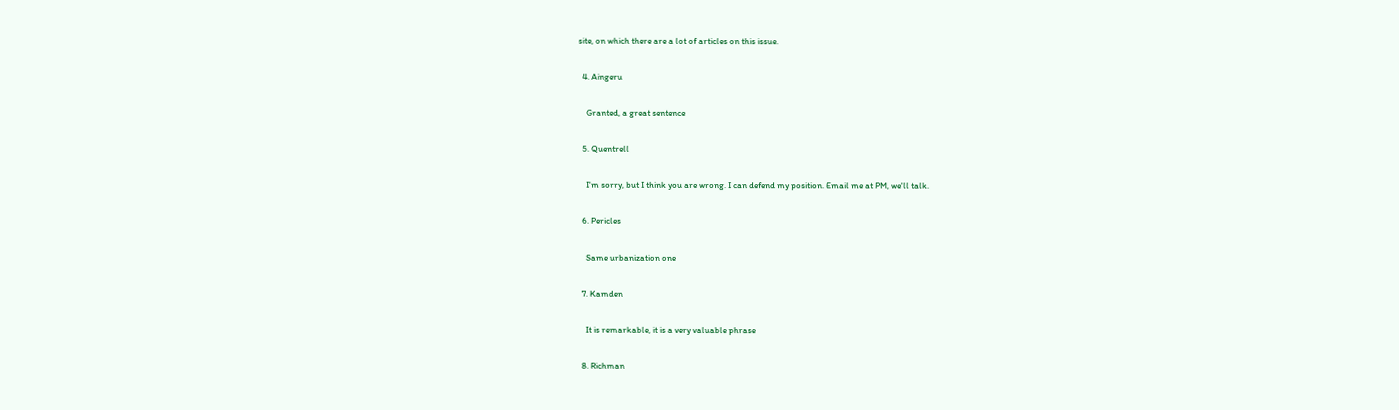site, on which there are a lot of articles on this issue.

  4. Aingeru

    Granted, a great sentence

  5. Quentrell

    I'm sorry, but I think you are wrong. I can defend my position. Email me at PM, we'll talk.

  6. Pericles

    Same urbanization one

  7. Kamden

    It is remarkable, it is a very valuable phrase

  8. Richman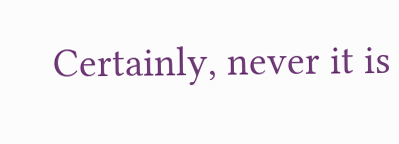Certainly, never it is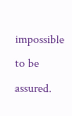impossible to be assured.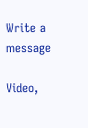Write a message

Video,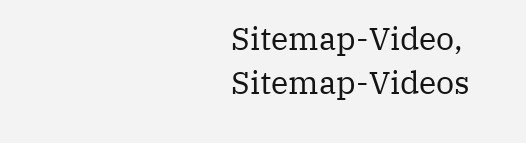Sitemap-Video, Sitemap-Videos